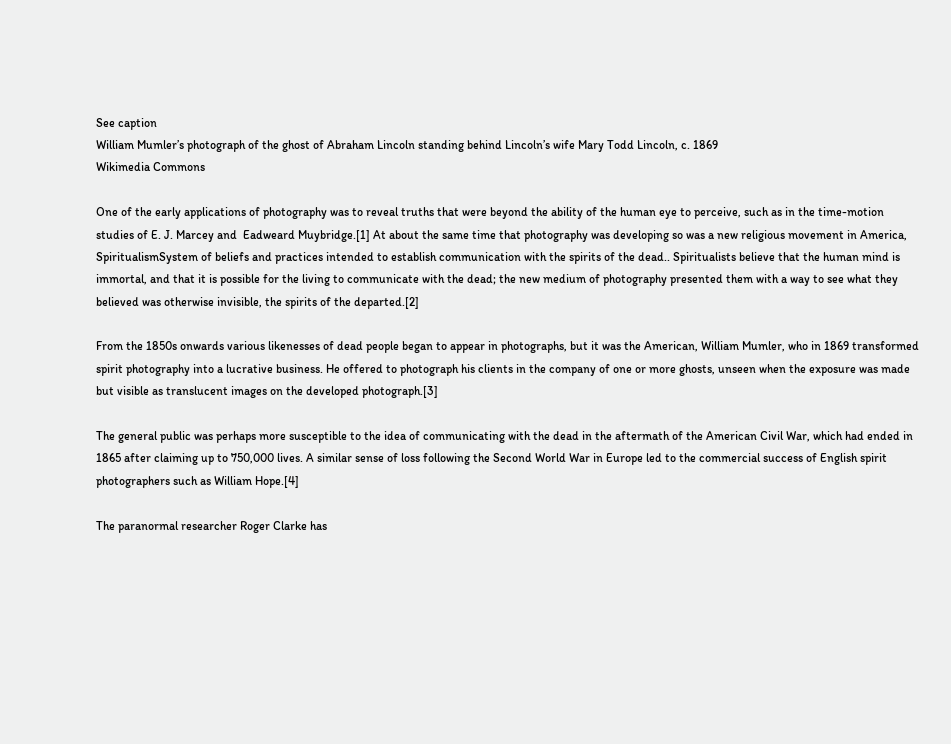See caption
William Mumler’s photograph of the ghost of Abraham Lincoln standing behind Lincoln’s wife Mary Todd Lincoln, c. 1869
Wikimedia Commons

One of the early applications of photography was to reveal truths that were beyond the ability of the human eye to perceive, such as in the time-motion studies of E. J. Marcey and  Eadweard Muybridge.[1] At about the same time that photography was developing so was a new religious movement in America, SpiritualismSystem of beliefs and practices intended to establish communication with the spirits of the dead.. Spiritualists believe that the human mind is immortal, and that it is possible for the living to communicate with the dead; the new medium of photography presented them with a way to see what they believed was otherwise invisible, the spirits of the departed.[2]

From the 1850s onwards various likenesses of dead people began to appear in photographs, but it was the American, William Mumler, who in 1869 transformed spirit photography into a lucrative business. He offered to photograph his clients in the company of one or more ghosts, unseen when the exposure was made but visible as translucent images on the developed photograph.[3]

The general public was perhaps more susceptible to the idea of communicating with the dead in the aftermath of the American Civil War, which had ended in 1865 after claiming up to 750,000 lives. A similar sense of loss following the Second World War in Europe led to the commercial success of English spirit photographers such as William Hope.[4]

The paranormal researcher Roger Clarke has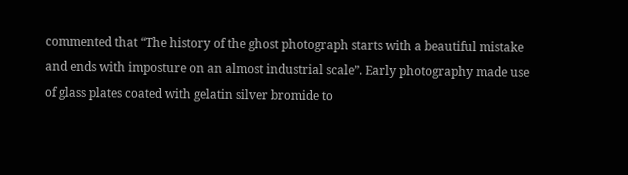commented that “The history of the ghost photograph starts with a beautiful mistake and ends with imposture on an almost industrial scale”. Early photography made use of glass plates coated with gelatin silver bromide to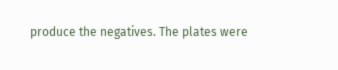produce the negatives. The plates were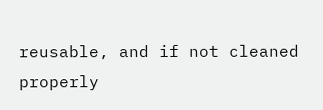reusable, and if not cleaned properly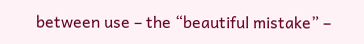between use – the “beautiful mistake” –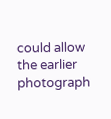could allow the earlier photograph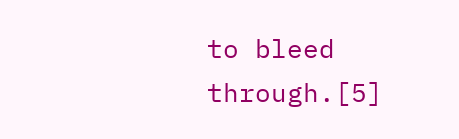to bleed through.[5]